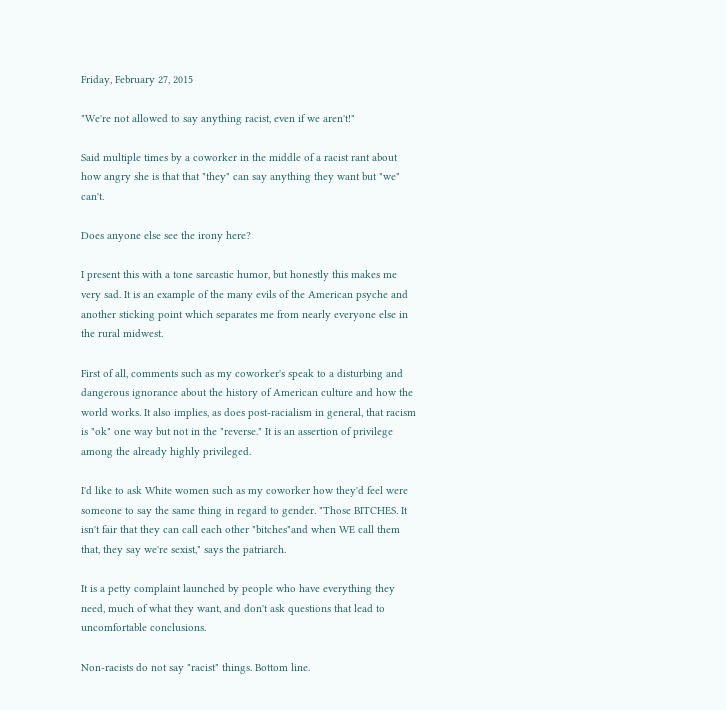Friday, February 27, 2015

"We're not allowed to say anything racist, even if we aren't!"

Said multiple times by a coworker in the middle of a racist rant about how angry she is that that "they" can say anything they want but "we" can't.

Does anyone else see the irony here?

I present this with a tone sarcastic humor, but honestly this makes me very sad. It is an example of the many evils of the American psyche and another sticking point which separates me from nearly everyone else in the rural midwest.

First of all, comments such as my coworker's speak to a disturbing and dangerous ignorance about the history of American culture and how the world works. It also implies, as does post-racialism in general, that racism is "ok" one way but not in the "reverse." It is an assertion of privilege among the already highly privileged.

I'd like to ask White women such as my coworker how they'd feel were someone to say the same thing in regard to gender. "Those BITCHES. It isn't fair that they can call each other "bitches"and when WE call them that, they say we're sexist," says the patriarch.

It is a petty complaint launched by people who have everything they need, much of what they want, and don't ask questions that lead to uncomfortable conclusions.

Non-racists do not say "racist" things. Bottom line.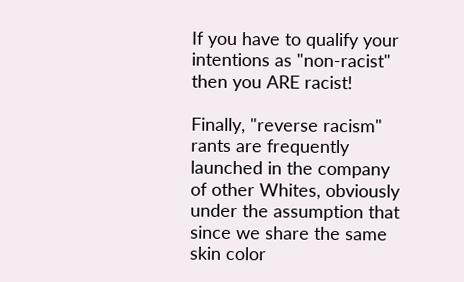If you have to qualify your intentions as "non-racist" then you ARE racist!

Finally, "reverse racism" rants are frequently launched in the company of other Whites, obviously under the assumption that since we share the same skin color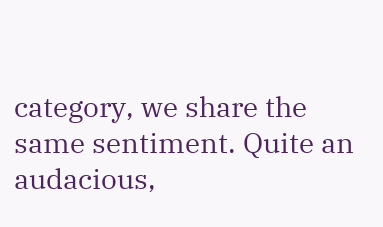category, we share the same sentiment. Quite an audacious,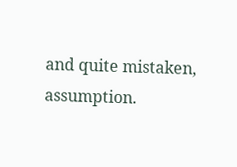and quite mistaken, assumption.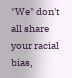"We" don't all share your racial bias,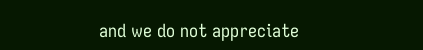and we do not appreciate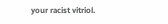your racist vitriol.